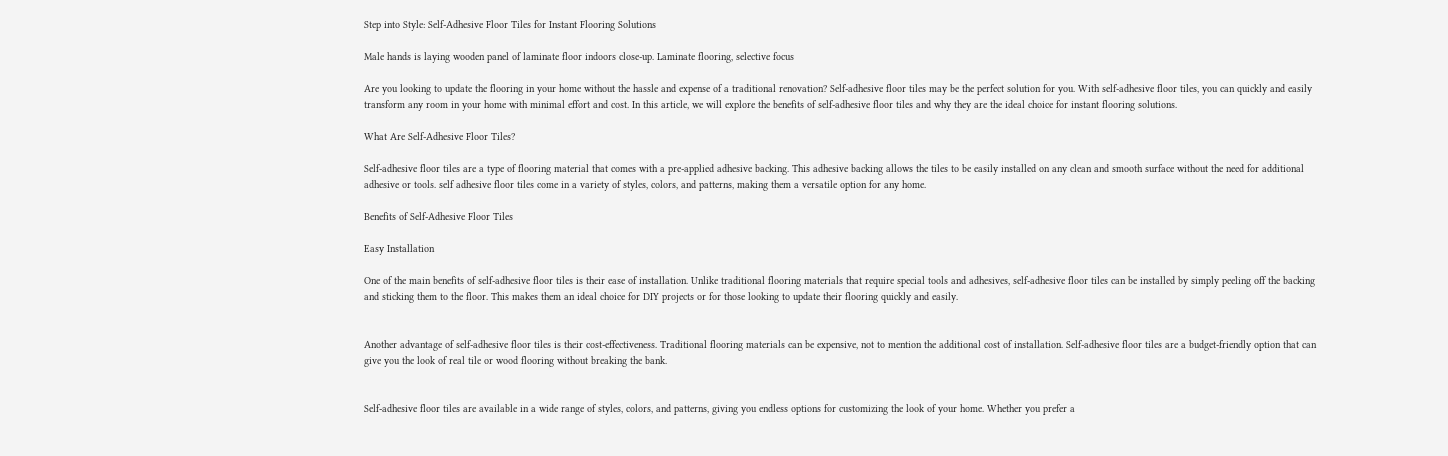Step into Style: Self-Adhesive Floor Tiles for Instant Flooring Solutions

Male hands is laying wooden panel of laminate floor indoors close-up. Laminate flooring, selective focus

Are you looking to update the flooring in your home without the hassle and expense of a traditional renovation? Self-adhesive floor tiles may be the perfect solution for you. With self-adhesive floor tiles, you can quickly and easily transform any room in your home with minimal effort and cost. In this article, we will explore the benefits of self-adhesive floor tiles and why they are the ideal choice for instant flooring solutions.

What Are Self-Adhesive Floor Tiles?

Self-adhesive floor tiles are a type of flooring material that comes with a pre-applied adhesive backing. This adhesive backing allows the tiles to be easily installed on any clean and smooth surface without the need for additional adhesive or tools. self adhesive floor tiles come in a variety of styles, colors, and patterns, making them a versatile option for any home.

Benefits of Self-Adhesive Floor Tiles

Easy Installation

One of the main benefits of self-adhesive floor tiles is their ease of installation. Unlike traditional flooring materials that require special tools and adhesives, self-adhesive floor tiles can be installed by simply peeling off the backing and sticking them to the floor. This makes them an ideal choice for DIY projects or for those looking to update their flooring quickly and easily.


Another advantage of self-adhesive floor tiles is their cost-effectiveness. Traditional flooring materials can be expensive, not to mention the additional cost of installation. Self-adhesive floor tiles are a budget-friendly option that can give you the look of real tile or wood flooring without breaking the bank.


Self-adhesive floor tiles are available in a wide range of styles, colors, and patterns, giving you endless options for customizing the look of your home. Whether you prefer a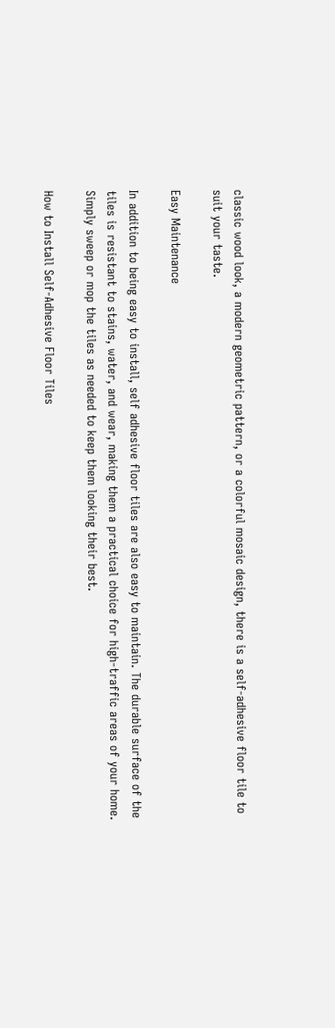classic wood look, a modern geometric pattern, or a colorful mosaic design, there is a self-adhesive floor tile to suit your taste.

Easy Maintenance

In addition to being easy to install, self adhesive floor tiles are also easy to maintain. The durable surface of the tiles is resistant to stains, water, and wear, making them a practical choice for high-traffic areas of your home. Simply sweep or mop the tiles as needed to keep them looking their best.

How to Install Self-Adhesive Floor Tiles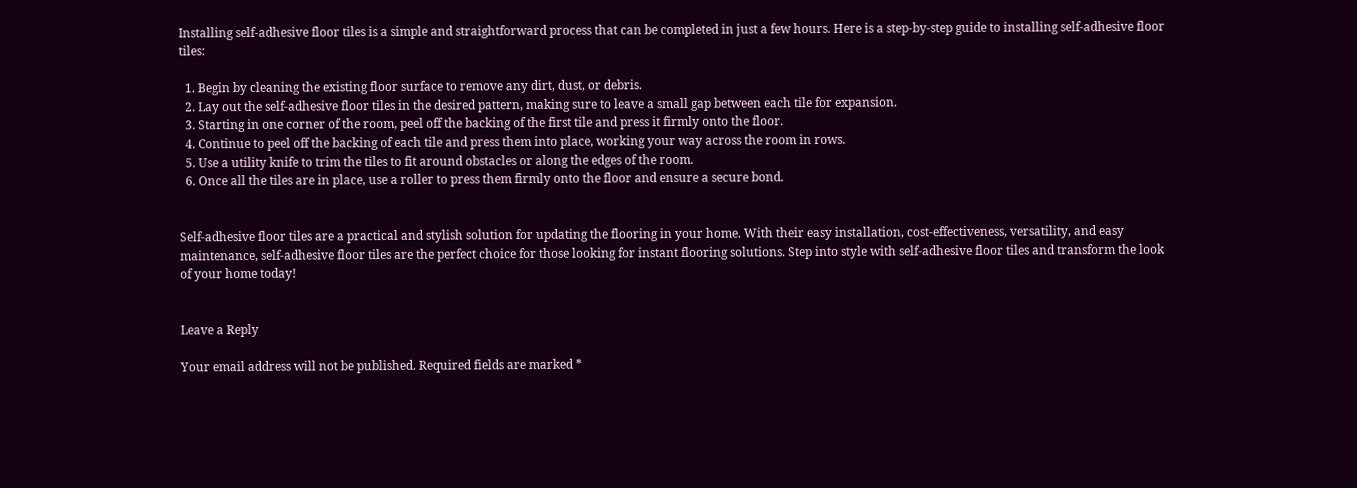Installing self-adhesive floor tiles is a simple and straightforward process that can be completed in just a few hours. Here is a step-by-step guide to installing self-adhesive floor tiles:

  1. Begin by cleaning the existing floor surface to remove any dirt, dust, or debris.
  2. Lay out the self-adhesive floor tiles in the desired pattern, making sure to leave a small gap between each tile for expansion.
  3. Starting in one corner of the room, peel off the backing of the first tile and press it firmly onto the floor.
  4. Continue to peel off the backing of each tile and press them into place, working your way across the room in rows.
  5. Use a utility knife to trim the tiles to fit around obstacles or along the edges of the room.
  6. Once all the tiles are in place, use a roller to press them firmly onto the floor and ensure a secure bond.


Self-adhesive floor tiles are a practical and stylish solution for updating the flooring in your home. With their easy installation, cost-effectiveness, versatility, and easy maintenance, self-adhesive floor tiles are the perfect choice for those looking for instant flooring solutions. Step into style with self-adhesive floor tiles and transform the look of your home today!


Leave a Reply

Your email address will not be published. Required fields are marked *